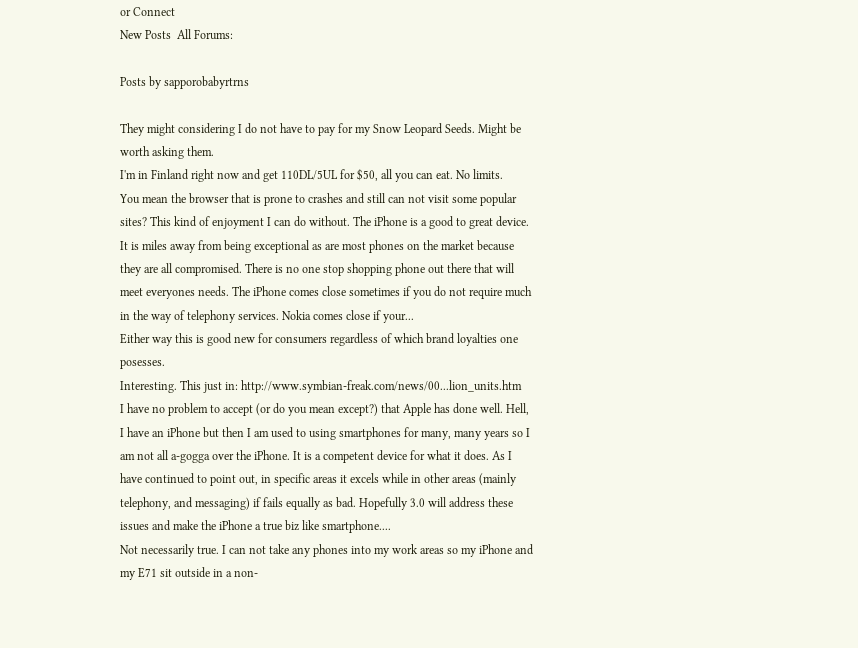or Connect
New Posts  All Forums:

Posts by sapporobabyrtrns

They might considering I do not have to pay for my Snow Leopard Seeds. Might be worth asking them.
I'm in Finland right now and get 110DL/5UL for $50, all you can eat. No limits.
You mean the browser that is prone to crashes and still can not visit some popular sites? This kind of enjoyment I can do without. The iPhone is a good to great device. It is miles away from being exceptional as are most phones on the market because they are all compromised. There is no one stop shopping phone out there that will meet everyones needs. The iPhone comes close sometimes if you do not require much in the way of telephony services. Nokia comes close if your...
Either way this is good new for consumers regardless of which brand loyalties one posesses.
Interesting. This just in: http://www.symbian-freak.com/news/00...lion_units.htm
I have no problem to accept (or do you mean except?) that Apple has done well. Hell, I have an iPhone but then I am used to using smartphones for many, many years so I am not all a-gogga over the iPhone. It is a competent device for what it does. As I have continued to point out, in specific areas it excels while in other areas (mainly telephony, and messaging) if fails equally as bad. Hopefully 3.0 will address these issues and make the iPhone a true biz like smartphone....
Not necessarily true. I can not take any phones into my work areas so my iPhone and my E71 sit outside in a non-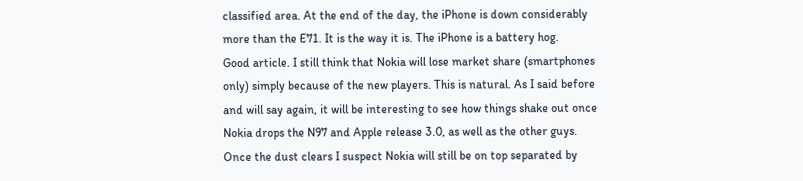classified area. At the end of the day, the iPhone is down considerably more than the E71. It is the way it is. The iPhone is a battery hog.
Good article. I still think that Nokia will lose market share (smartphones only) simply because of the new players. This is natural. As I said before and will say again, it will be interesting to see how things shake out once Nokia drops the N97 and Apple release 3.0, as well as the other guys. Once the dust clears I suspect Nokia will still be on top separated by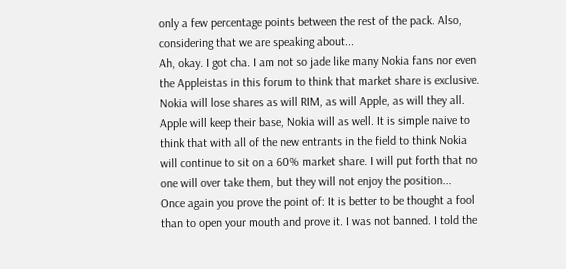only a few percentage points between the rest of the pack. Also, considering that we are speaking about...
Ah, okay. I got cha. I am not so jade like many Nokia fans nor even the Appleistas in this forum to think that market share is exclusive. Nokia will lose shares as will RIM, as will Apple, as will they all. Apple will keep their base, Nokia will as well. It is simple naive to think that with all of the new entrants in the field to think Nokia will continue to sit on a 60% market share. I will put forth that no one will over take them, but they will not enjoy the position...
Once again you prove the point of: It is better to be thought a fool than to open your mouth and prove it. I was not banned. I told the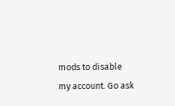mods to disable my account. Go ask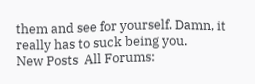them and see for yourself. Damn, it really has to suck being you.
New Posts  All Forums: